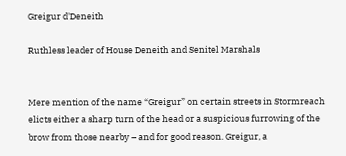Greigur d'Deneith

Ruthless leader of House Deneith and Senitel Marshals


Mere mention of the name “Greigur” on certain streets in Stormreach elicts either a sharp turn of the head or a suspicious furrowing of the brow from those nearby – and for good reason. Greigur, a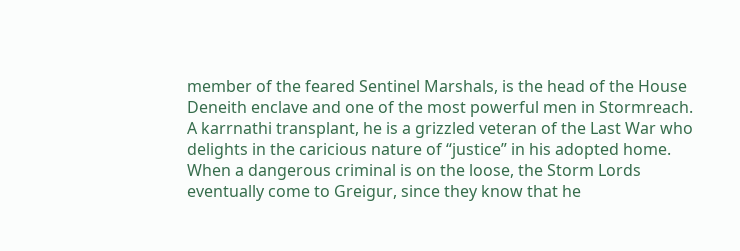member of the feared Sentinel Marshals, is the head of the House Deneith enclave and one of the most powerful men in Stormreach. A karrnathi transplant, he is a grizzled veteran of the Last War who delights in the caricious nature of “justice” in his adopted home. When a dangerous criminal is on the loose, the Storm Lords eventually come to Greigur, since they know that he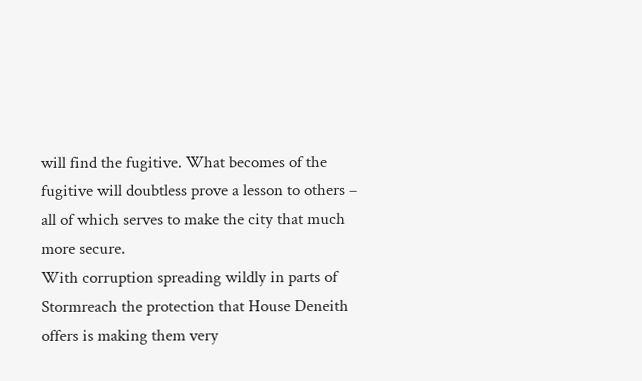will find the fugitive. What becomes of the fugitive will doubtless prove a lesson to others – all of which serves to make the city that much more secure.
With corruption spreading wildly in parts of Stormreach the protection that House Deneith offers is making them very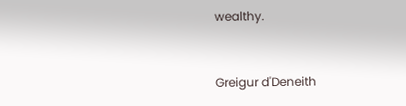wealthy.


Greigur d'Deneith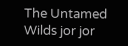The Untamed Wilds jor jor